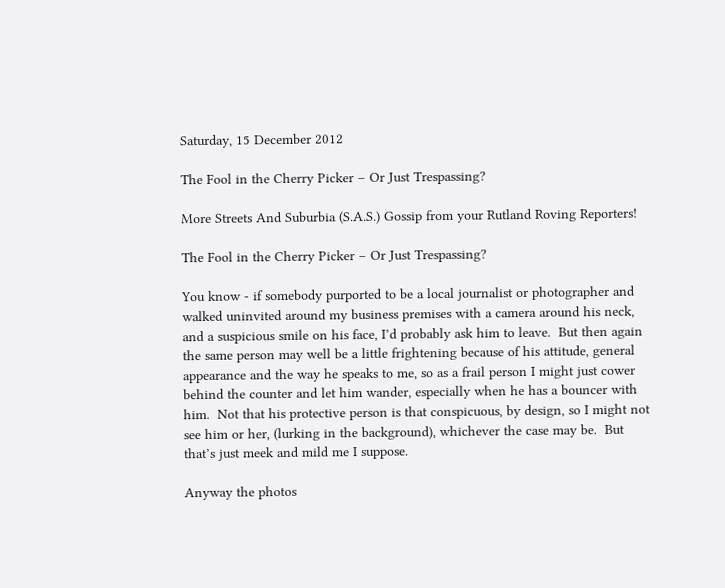Saturday, 15 December 2012

The Fool in the Cherry Picker – Or Just Trespassing?

More Streets And Suburbia (S.A.S.) Gossip from your Rutland Roving Reporters!

The Fool in the Cherry Picker – Or Just Trespassing?

You know - if somebody purported to be a local journalist or photographer and walked uninvited around my business premises with a camera around his neck, and a suspicious smile on his face, I’d probably ask him to leave.  But then again the same person may well be a little frightening because of his attitude, general appearance and the way he speaks to me, so as a frail person I might just cower behind the counter and let him wander, especially when he has a bouncer with him.  Not that his protective person is that conspicuous, by design, so I might not see him or her, (lurking in the background), whichever the case may be.  But that’s just meek and mild me I suppose.

Anyway the photos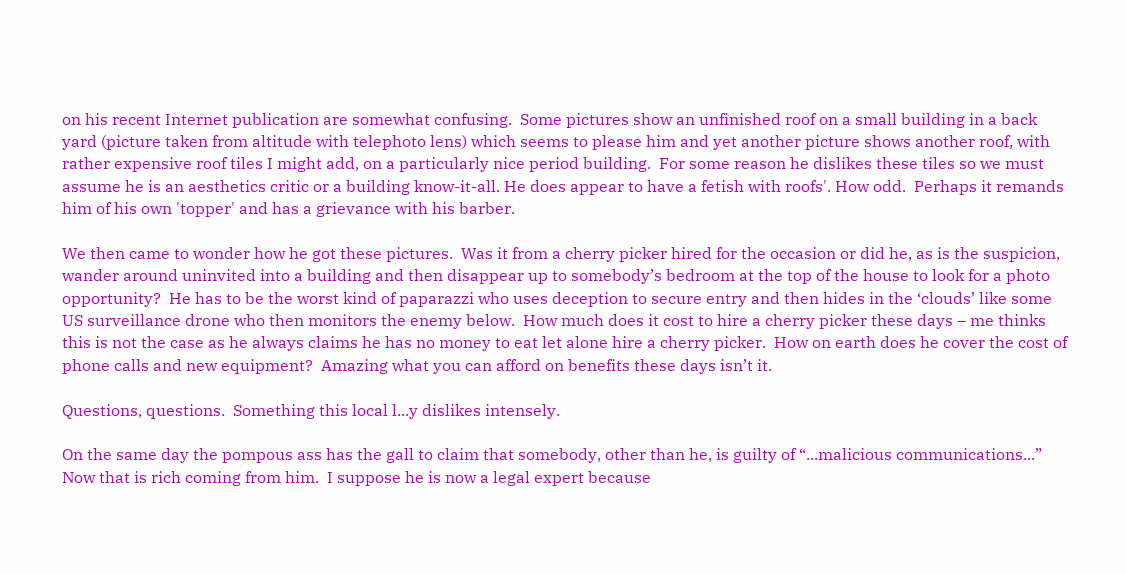on his recent Internet publication are somewhat confusing.  Some pictures show an unfinished roof on a small building in a back yard (picture taken from altitude with telephoto lens) which seems to please him and yet another picture shows another roof, with rather expensive roof tiles I might add, on a particularly nice period building.  For some reason he dislikes these tiles so we must assume he is an aesthetics critic or a building know-it-all. He does appear to have a fetish with roofs'. How odd.  Perhaps it remands him of his own 'topper' and has a grievance with his barber.

We then came to wonder how he got these pictures.  Was it from a cherry picker hired for the occasion or did he, as is the suspicion, wander around uninvited into a building and then disappear up to somebody’s bedroom at the top of the house to look for a photo opportunity?  He has to be the worst kind of paparazzi who uses deception to secure entry and then hides in the ‘clouds’ like some US surveillance drone who then monitors the enemy below.  How much does it cost to hire a cherry picker these days – me thinks this is not the case as he always claims he has no money to eat let alone hire a cherry picker.  How on earth does he cover the cost of phone calls and new equipment?  Amazing what you can afford on benefits these days isn’t it.

Questions, questions.  Something this local l...y dislikes intensely.

On the same day the pompous ass has the gall to claim that somebody, other than he, is guilty of “...malicious communications...” Now that is rich coming from him.  I suppose he is now a legal expert because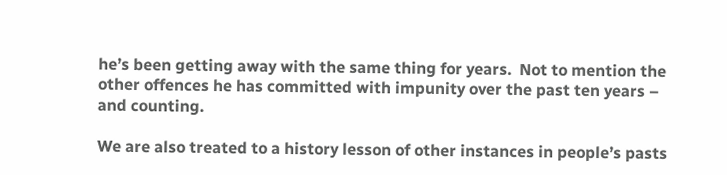he’s been getting away with the same thing for years.  Not to mention the other offences he has committed with impunity over the past ten years – and counting.

We are also treated to a history lesson of other instances in people’s pasts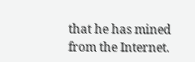that he has mined from the Internet.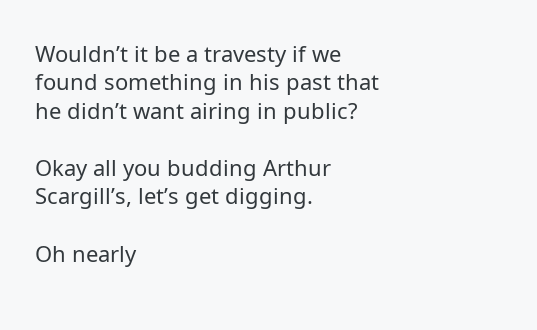Wouldn’t it be a travesty if we found something in his past that he didn’t want airing in public?

Okay all you budding Arthur Scargill’s, let’s get digging.

Oh nearly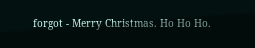forgot - Merry Christmas. Ho Ho Ho.